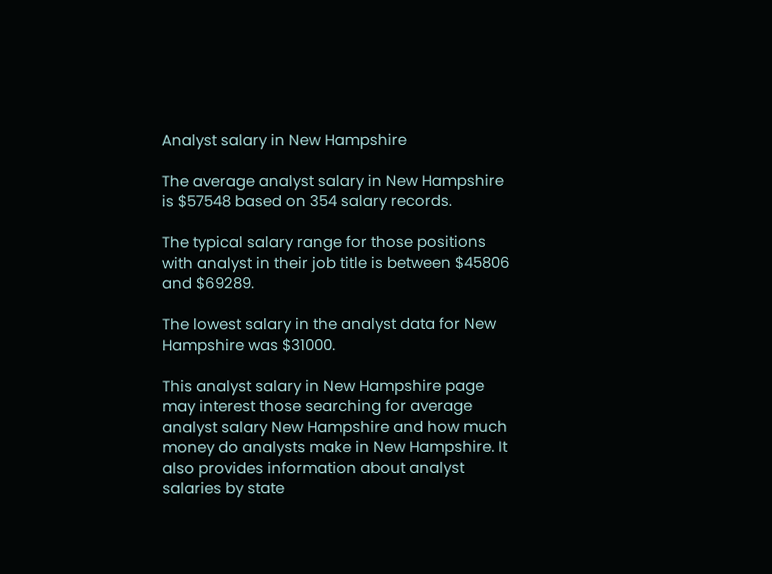Analyst salary in New Hampshire

The average analyst salary in New Hampshire is $57548 based on 354 salary records.

The typical salary range for those positions with analyst in their job title is between $45806 and $69289.

The lowest salary in the analyst data for New Hampshire was $31000.

This analyst salary in New Hampshire page may interest those searching for average analyst salary New Hampshire and how much money do analysts make in New Hampshire. It also provides information about analyst salaries by state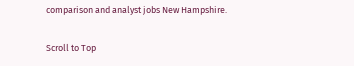comparison and analyst jobs New Hampshire.

Scroll to Top